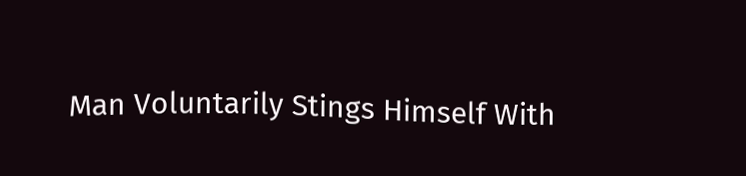Man Voluntarily Stings Himself With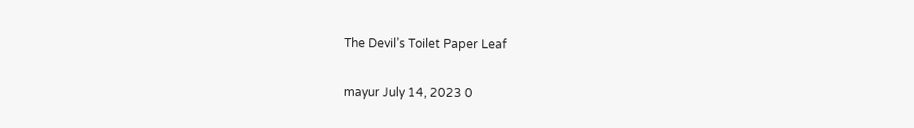The Devil’s Toilet Paper Leaf

mayur July 14, 2023 0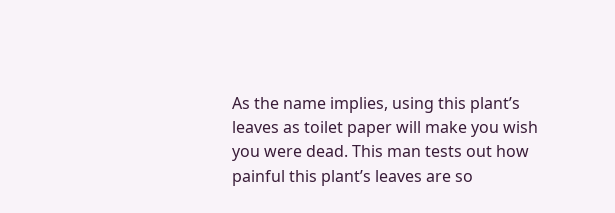As the name implies, using this plant’s leaves as toilet paper will make you wish you were dead. This man tests out how painful this plant’s leaves are so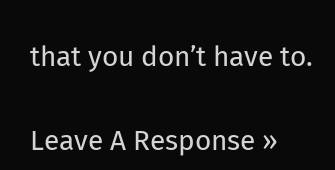that you don’t have to.

Leave A Response »